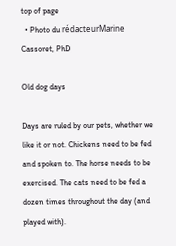top of page
  • Photo du rédacteurMarine Cassoret, PhD

Old dog days

Days are ruled by our pets, whether we like it or not. Chickens need to be fed and spoken to. The horse needs to be exercised. The cats need to be fed a dozen times throughout the day (and played with).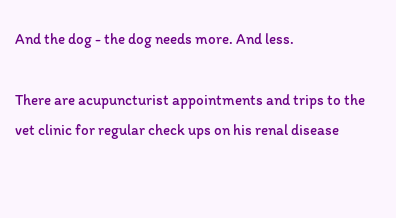And the dog - the dog needs more. And less.

There are acupuncturist appointments and trips to the vet clinic for regular check ups on his renal disease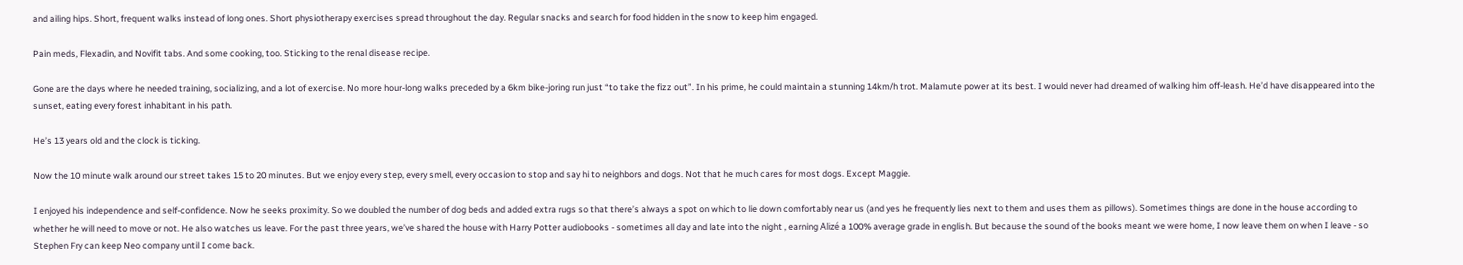and ailing hips. Short, frequent walks instead of long ones. Short physiotherapy exercises spread throughout the day. Regular snacks and search for food hidden in the snow to keep him engaged.

Pain meds, Flexadin, and Novifit tabs. And some cooking, too. Sticking to the renal disease recipe.

Gone are the days where he needed training, socializing, and a lot of exercise. No more hour-long walks preceded by a 6km bike-joring run just “to take the fizz out”. In his prime, he could maintain a stunning 14km/h trot. Malamute power at its best. I would never had dreamed of walking him off-leash. He’d have disappeared into the sunset, eating every forest inhabitant in his path.

He’s 13 years old and the clock is ticking.

Now the 10 minute walk around our street takes 15 to 20 minutes. But we enjoy every step, every smell, every occasion to stop and say hi to neighbors and dogs. Not that he much cares for most dogs. Except Maggie.

I enjoyed his independence and self-confidence. Now he seeks proximity. So we doubled the number of dog beds and added extra rugs so that there’s always a spot on which to lie down comfortably near us (and yes he frequently lies next to them and uses them as pillows). Sometimes things are done in the house according to whether he will need to move or not. He also watches us leave. For the past three years, we’ve shared the house with Harry Potter audiobooks - sometimes all day and late into the night , earning Alizé a 100% average grade in english. But because the sound of the books meant we were home, I now leave them on when I leave - so Stephen Fry can keep Neo company until I come back.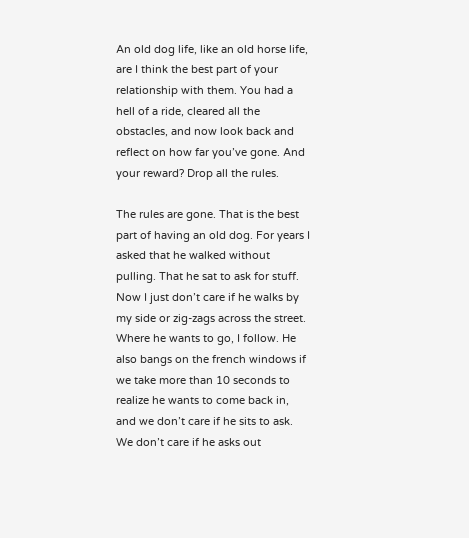An old dog life, like an old horse life, are I think the best part of your relationship with them. You had a hell of a ride, cleared all the obstacles, and now look back and reflect on how far you’ve gone. And your reward? Drop all the rules.

The rules are gone. That is the best part of having an old dog. For years I asked that he walked without pulling. That he sat to ask for stuff. Now I just don’t care if he walks by my side or zig-zags across the street. Where he wants to go, I follow. He also bangs on the french windows if we take more than 10 seconds to realize he wants to come back in, and we don’t care if he sits to ask. We don’t care if he asks out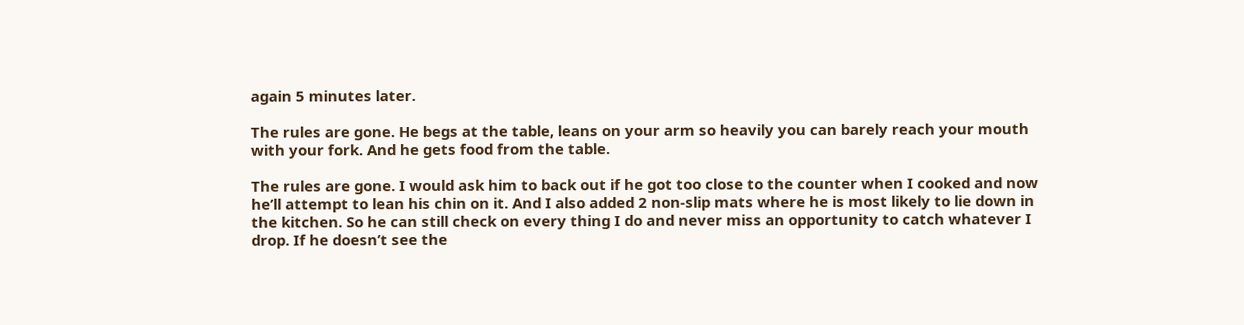again 5 minutes later.

The rules are gone. He begs at the table, leans on your arm so heavily you can barely reach your mouth with your fork. And he gets food from the table.

The rules are gone. I would ask him to back out if he got too close to the counter when I cooked and now he’ll attempt to lean his chin on it. And I also added 2 non-slip mats where he is most likely to lie down in the kitchen. So he can still check on every thing I do and never miss an opportunity to catch whatever I drop. If he doesn’t see the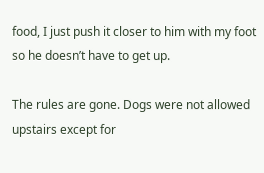food, I just push it closer to him with my foot so he doesn’t have to get up.

The rules are gone. Dogs were not allowed upstairs except for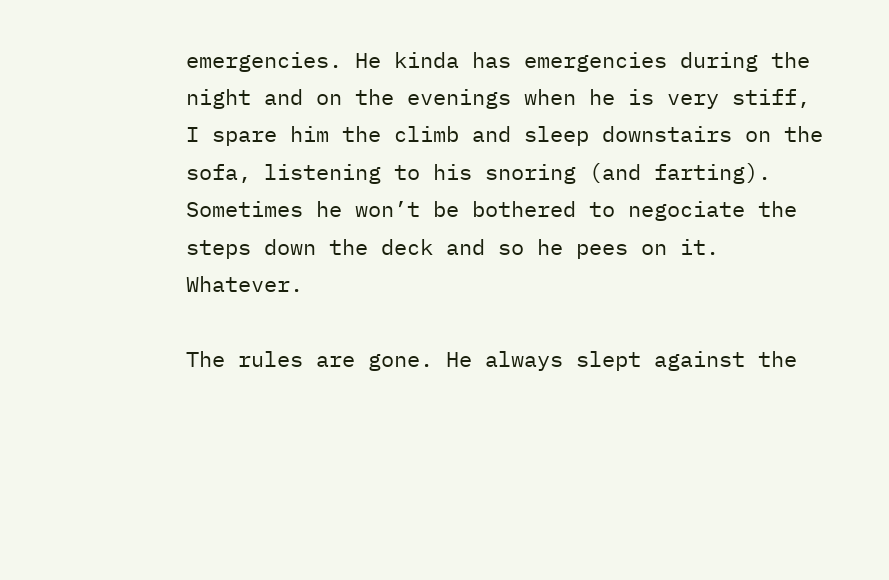emergencies. He kinda has emergencies during the night and on the evenings when he is very stiff, I spare him the climb and sleep downstairs on the sofa, listening to his snoring (and farting). Sometimes he won’t be bothered to negociate the steps down the deck and so he pees on it. Whatever.

The rules are gone. He always slept against the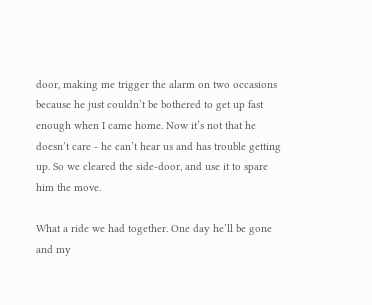door, making me trigger the alarm on two occasions because he just couldn’t be bothered to get up fast enough when I came home. Now it’s not that he doesn’t care - he can’t hear us and has trouble getting up. So we cleared the side-door, and use it to spare him the move.

What a ride we had together. One day he’ll be gone and my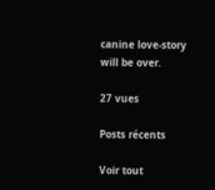canine love-story will be over.

27 vues

Posts récents

Voir tout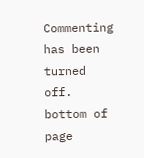Commenting has been turned off.
bottom of page